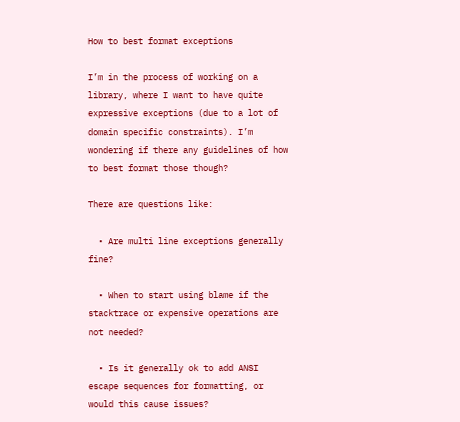How to best format exceptions

I’m in the process of working on a library, where I want to have quite expressive exceptions (due to a lot of domain specific constraints). I’m wondering if there any guidelines of how to best format those though?

There are questions like:

  • Are multi line exceptions generally fine?

  • When to start using blame if the stacktrace or expensive operations are not needed?

  • Is it generally ok to add ANSI escape sequences for formatting, or would this cause issues?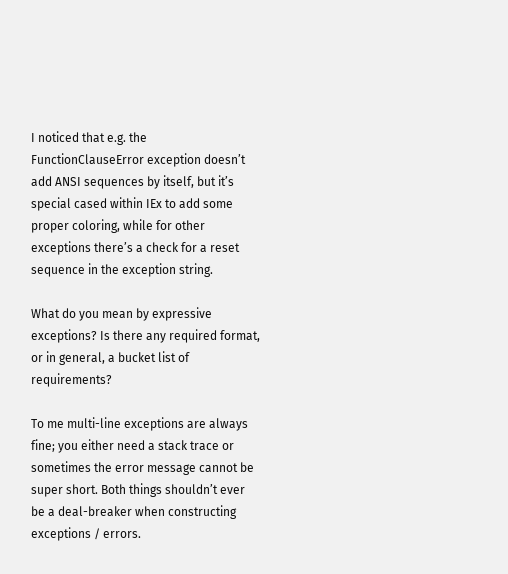I noticed that e.g. the FunctionClauseError exception doesn’t add ANSI sequences by itself, but it’s special cased within IEx to add some proper coloring, while for other exceptions there’s a check for a reset sequence in the exception string.

What do you mean by expressive exceptions? Is there any required format, or in general, a bucket list of requirements?

To me multi-line exceptions are always fine; you either need a stack trace or sometimes the error message cannot be super short. Both things shouldn’t ever be a deal-breaker when constructing exceptions / errors.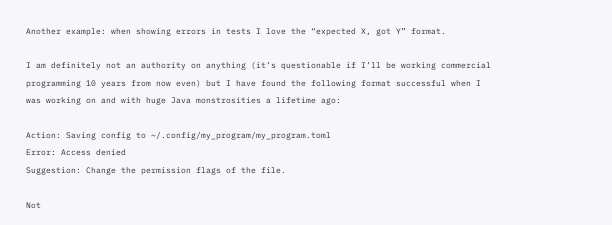Another example: when showing errors in tests I love the “expected X, got Y” format.

I am definitely not an authority on anything (it’s questionable if I’ll be working commercial programming 10 years from now even) but I have found the following format successful when I was working on and with huge Java monstrosities a lifetime ago:

Action: Saving config to ~/.config/my_program/my_program.toml
Error: Access denied
Suggestion: Change the permission flags of the file.

Not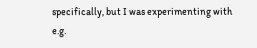specifically, but I was experimenting with e.g.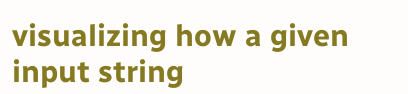visualizing how a given input string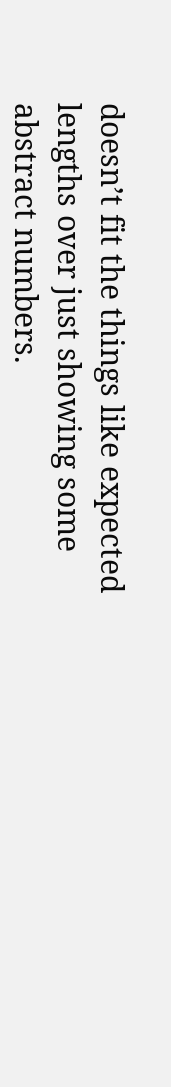doesn’t fit the things like expected lengths over just showing some abstract numbers.